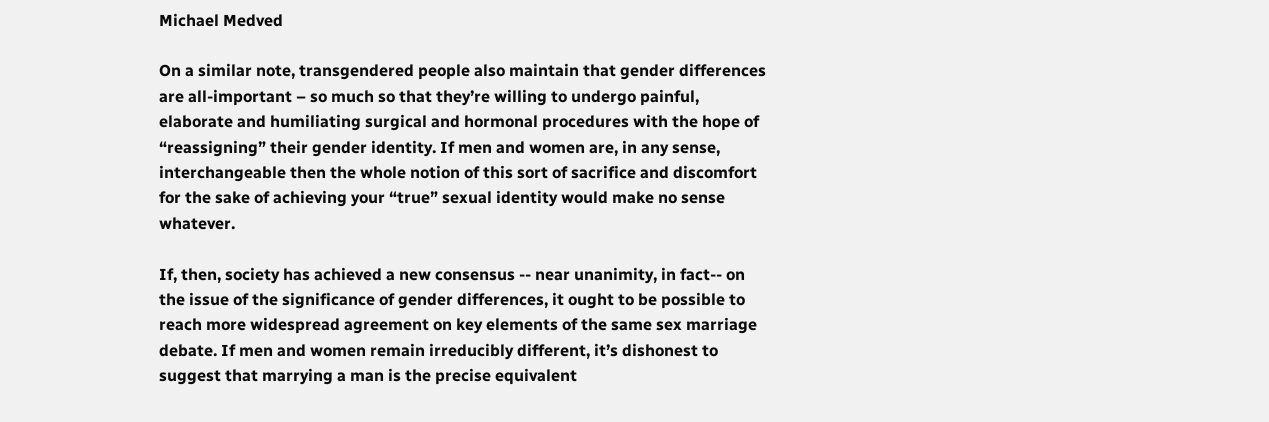Michael Medved

On a similar note, transgendered people also maintain that gender differences are all-important – so much so that they’re willing to undergo painful, elaborate and humiliating surgical and hormonal procedures with the hope of “reassigning” their gender identity. If men and women are, in any sense, interchangeable then the whole notion of this sort of sacrifice and discomfort for the sake of achieving your “true” sexual identity would make no sense whatever.

If, then, society has achieved a new consensus -- near unanimity, in fact-- on the issue of the significance of gender differences, it ought to be possible to reach more widespread agreement on key elements of the same sex marriage debate. If men and women remain irreducibly different, it’s dishonest to suggest that marrying a man is the precise equivalent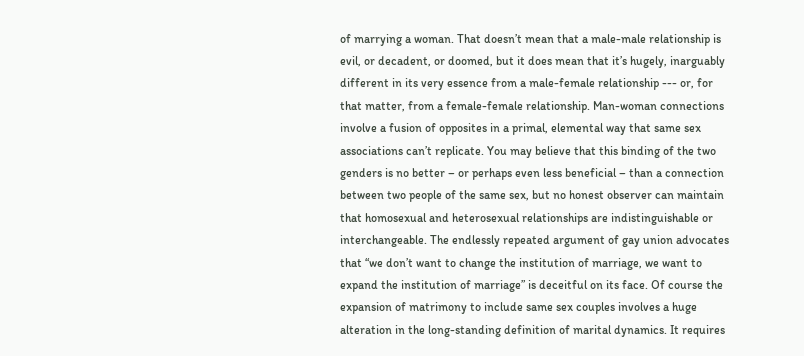of marrying a woman. That doesn’t mean that a male-male relationship is evil, or decadent, or doomed, but it does mean that it’s hugely, inarguably different in its very essence from a male-female relationship --- or, for that matter, from a female-female relationship. Man-woman connections involve a fusion of opposites in a primal, elemental way that same sex associations can’t replicate. You may believe that this binding of the two genders is no better – or perhaps even less beneficial – than a connection between two people of the same sex, but no honest observer can maintain that homosexual and heterosexual relationships are indistinguishable or interchangeable. The endlessly repeated argument of gay union advocates that “we don’t want to change the institution of marriage, we want to expand the institution of marriage” is deceitful on its face. Of course the expansion of matrimony to include same sex couples involves a huge alteration in the long-standing definition of marital dynamics. It requires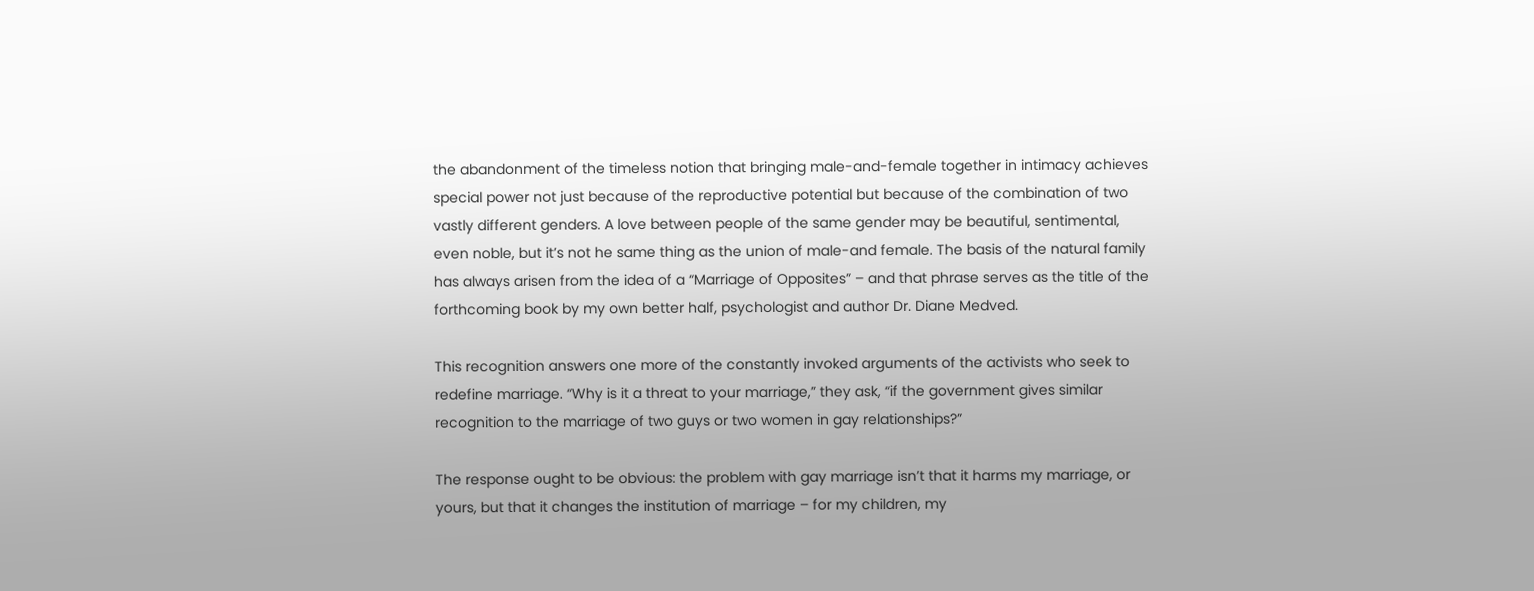the abandonment of the timeless notion that bringing male-and-female together in intimacy achieves special power not just because of the reproductive potential but because of the combination of two vastly different genders. A love between people of the same gender may be beautiful, sentimental, even noble, but it’s not he same thing as the union of male-and female. The basis of the natural family has always arisen from the idea of a “Marriage of Opposites” – and that phrase serves as the title of the forthcoming book by my own better half, psychologist and author Dr. Diane Medved.

This recognition answers one more of the constantly invoked arguments of the activists who seek to redefine marriage. “Why is it a threat to your marriage,” they ask, “if the government gives similar recognition to the marriage of two guys or two women in gay relationships?”

The response ought to be obvious: the problem with gay marriage isn’t that it harms my marriage, or yours, but that it changes the institution of marriage – for my children, my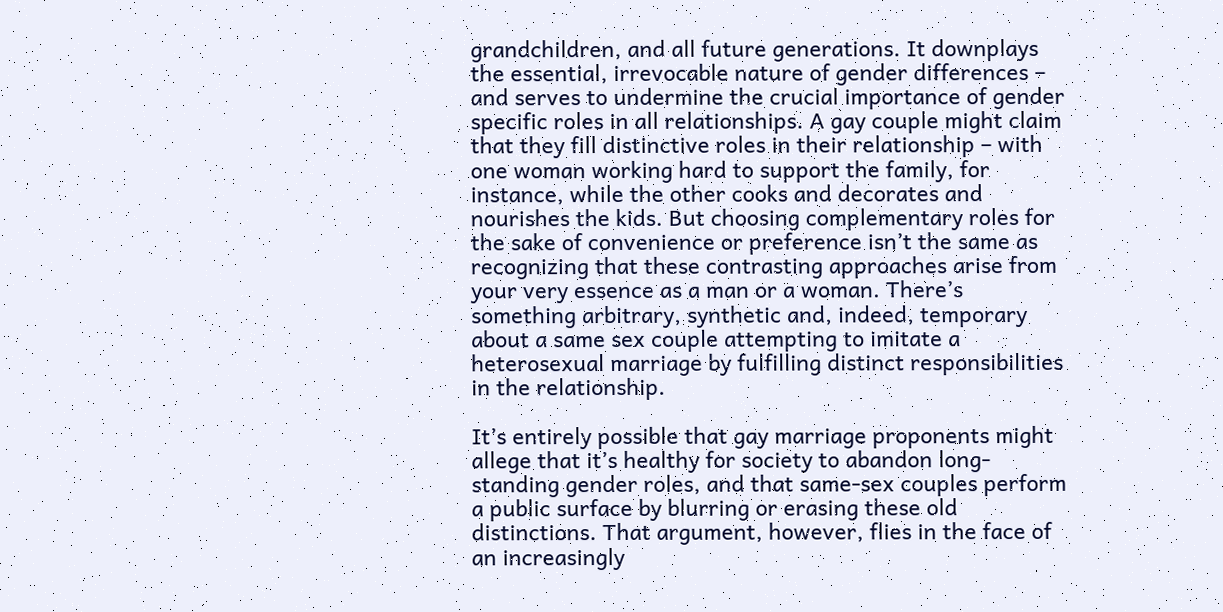grandchildren, and all future generations. It downplays the essential, irrevocable nature of gender differences – and serves to undermine the crucial importance of gender specific roles in all relationships. A gay couple might claim that they fill distinctive roles in their relationship – with one woman working hard to support the family, for instance, while the other cooks and decorates and nourishes the kids. But choosing complementary roles for the sake of convenience or preference isn’t the same as recognizing that these contrasting approaches arise from your very essence as a man or a woman. There’s something arbitrary, synthetic and, indeed, temporary about a same sex couple attempting to imitate a heterosexual marriage by fulfilling distinct responsibilities in the relationship.

It’s entirely possible that gay marriage proponents might allege that it’s healthy for society to abandon long-standing gender roles, and that same-sex couples perform a public surface by blurring or erasing these old distinctions. That argument, however, flies in the face of an increasingly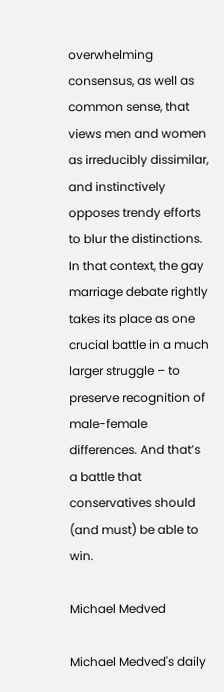overwhelming consensus, as well as common sense, that views men and women as irreducibly dissimilar, and instinctively opposes trendy efforts to blur the distinctions. In that context, the gay marriage debate rightly takes its place as one crucial battle in a much larger struggle – to preserve recognition of male-female differences. And that’s a battle that conservatives should (and must) be able to win.

Michael Medved

Michael Medved's daily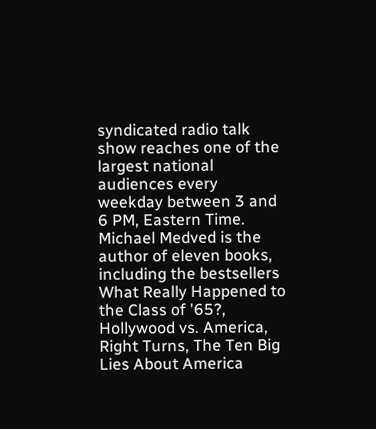syndicated radio talk show reaches one of the largest national audiences every weekday between 3 and 6 PM, Eastern Time. Michael Medved is the author of eleven books, including the bestsellers What Really Happened to the Class of '65?, Hollywood vs. America, Right Turns, The Ten Big Lies About America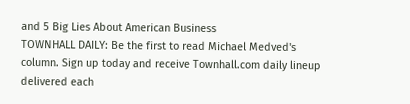and 5 Big Lies About American Business
TOWNHALL DAILY: Be the first to read Michael Medved's column. Sign up today and receive Townhall.com daily lineup delivered each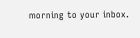morning to your inbox.